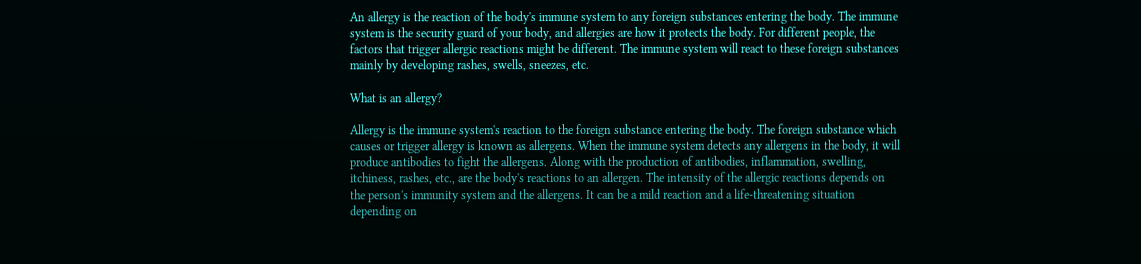An allergy is the reaction of the body's immune system to any foreign substances entering the body. The immune system is the security guard of your body, and allergies are how it protects the body. For different people, the factors that trigger allergic reactions might be different. The immune system will react to these foreign substances mainly by developing rashes, swells, sneezes, etc.

What is an allergy?

Allergy is the immune system's reaction to the foreign substance entering the body. The foreign substance which causes or trigger allergy is known as allergens. When the immune system detects any allergens in the body, it will produce antibodies to fight the allergens. Along with the production of antibodies, inflammation, swelling, itchiness, rashes, etc., are the body's reactions to an allergen. The intensity of the allergic reactions depends on the person's immunity system and the allergens. It can be a mild reaction and a life-threatening situation depending on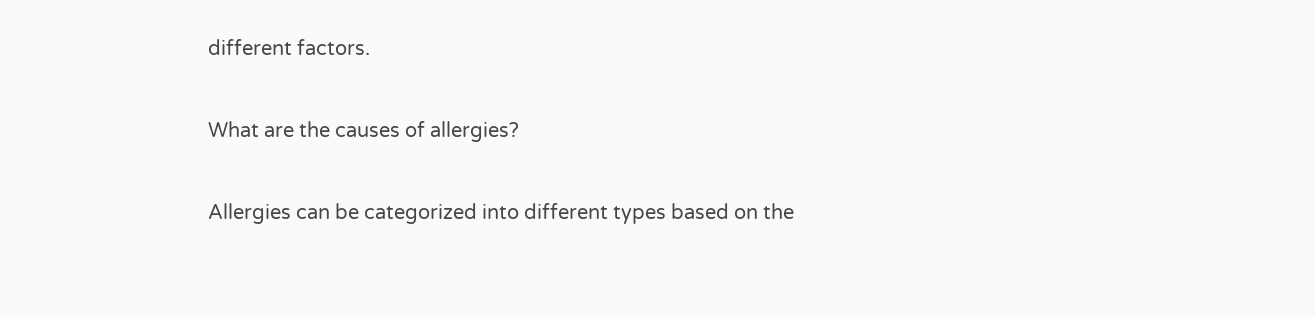different factors.

What are the causes of allergies?

Allergies can be categorized into different types based on the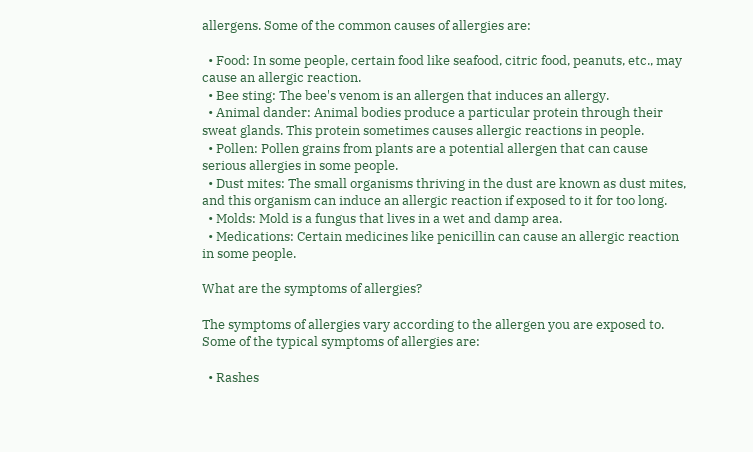allergens. Some of the common causes of allergies are:

  • Food: In some people, certain food like seafood, citric food, peanuts, etc., may cause an allergic reaction.
  • Bee sting: The bee's venom is an allergen that induces an allergy.
  • Animal dander: Animal bodies produce a particular protein through their sweat glands. This protein sometimes causes allergic reactions in people.
  • Pollen: Pollen grains from plants are a potential allergen that can cause serious allergies in some people.
  • Dust mites: The small organisms thriving in the dust are known as dust mites, and this organism can induce an allergic reaction if exposed to it for too long.
  • Molds: Mold is a fungus that lives in a wet and damp area.
  • Medications: Certain medicines like penicillin can cause an allergic reaction in some people.

What are the symptoms of allergies?

The symptoms of allergies vary according to the allergen you are exposed to. Some of the typical symptoms of allergies are:

  • Rashes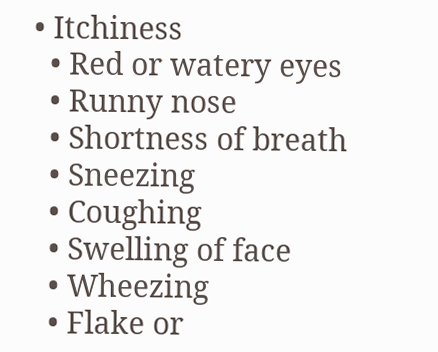• Itchiness
  • Red or watery eyes
  • Runny nose
  • Shortness of breath
  • Sneezing
  • Coughing
  • Swelling of face
  • Wheezing
  • Flake or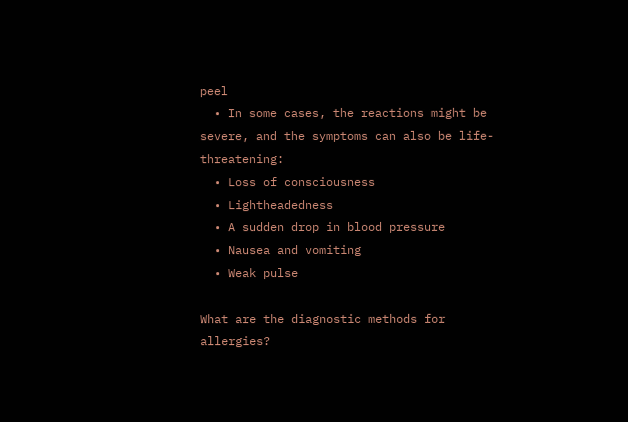peel
  • In some cases, the reactions might be severe, and the symptoms can also be life-threatening:
  • Loss of consciousness
  • Lightheadedness
  • A sudden drop in blood pressure
  • Nausea and vomiting
  • Weak pulse

What are the diagnostic methods for allergies?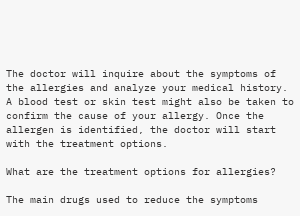The doctor will inquire about the symptoms of the allergies and analyze your medical history. A blood test or skin test might also be taken to confirm the cause of your allergy. Once the allergen is identified, the doctor will start with the treatment options.

What are the treatment options for allergies?

The main drugs used to reduce the symptoms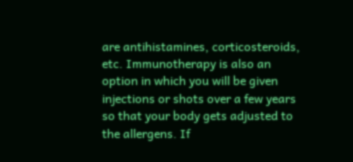are antihistamines, corticosteroids, etc. Immunotherapy is also an option in which you will be given injections or shots over a few years so that your body gets adjusted to the allergens. If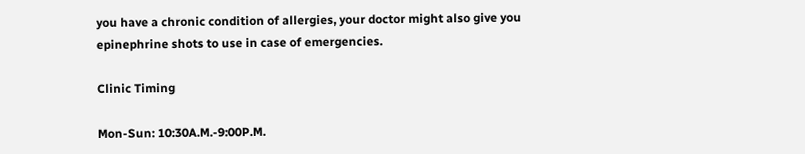you have a chronic condition of allergies, your doctor might also give you epinephrine shots to use in case of emergencies.

Clinic Timing

Mon-Sun: 10:30A.M.-9:00P.M.